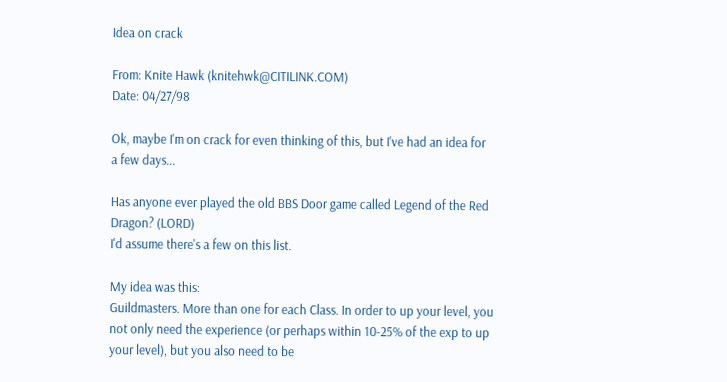Idea on crack

From: Knite Hawk (knitehwk@CITILINK.COM)
Date: 04/27/98

Ok, maybe I'm on crack for even thinking of this, but I've had an idea for
a few days...

Has anyone ever played the old BBS Door game called Legend of the Red
Dragon? (LORD)
I'd assume there's a few on this list.

My idea was this:
Guildmasters. More than one for each Class. In order to up your level, you
not only need the experience (or perhaps within 10-25% of the exp to up
your level), but you also need to be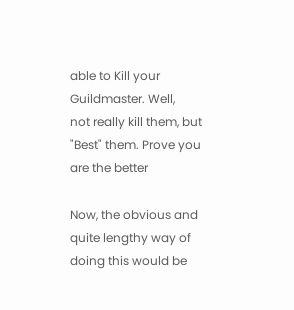able to Kill your Guildmaster. Well,
not really kill them, but "Best" them. Prove you are the better

Now, the obvious and quite lengthy way of doing this would be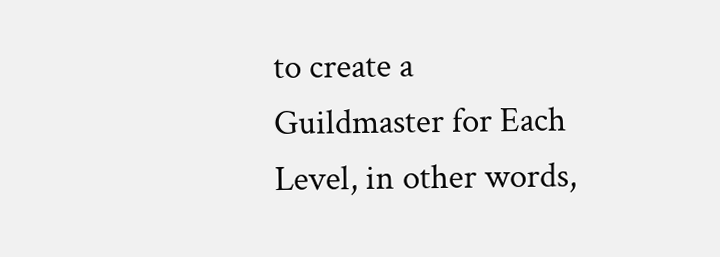to create a
Guildmaster for Each Level, in other words,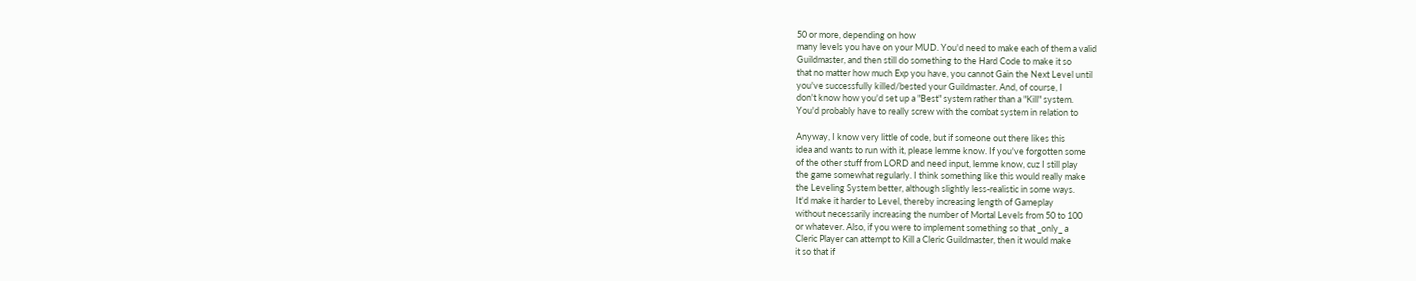50 or more, depending on how
many levels you have on your MUD. You'd need to make each of them a valid
Guildmaster, and then still do something to the Hard Code to make it so
that no matter how much Exp you have, you cannot Gain the Next Level until
you've successfully killed/bested your Guildmaster. And, of course, I
don't know how you'd set up a "Best" system rather than a "Kill" system.
You'd probably have to really screw with the combat system in relation to

Anyway, I know very little of code, but if someone out there likes this
idea and wants to run with it, please lemme know. If you've forgotten some
of the other stuff from LORD and need input, lemme know, cuz I still play
the game somewhat regularly. I think something like this would really make
the Leveling System better, although slightly less-realistic in some ways.
It'd make it harder to Level, thereby increasing length of Gameplay
without necessarily increasing the number of Mortal Levels from 50 to 100
or whatever. Also, if you were to implement something so that _only_ a
Cleric Player can attempt to Kill a Cleric Guildmaster, then it would make
it so that if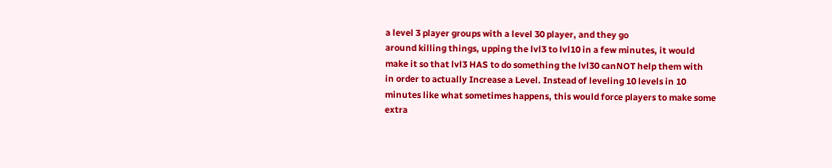a level 3 player groups with a level 30 player, and they go
around killing things, upping the lvl3 to lvl10 in a few minutes, it would
make it so that lvl3 HAS to do something the lvl30 canNOT help them with
in order to actually Increase a Level. Instead of leveling 10 levels in 10
minutes like what sometimes happens, this would force players to make some
extra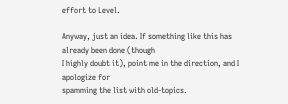effort to Level.

Anyway, just an idea. If something like this has already been done (though
I highly doubt it), point me in the direction, and I apologize for
spamming the list with old-topics.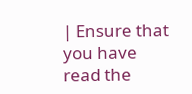| Ensure that you have read the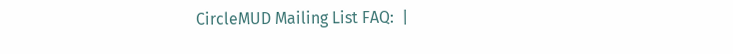CircleMUD Mailing List FAQ:  |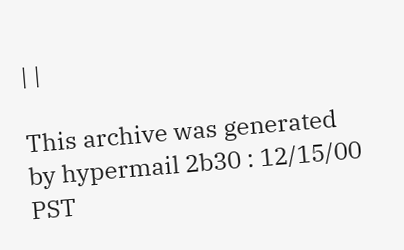| |

This archive was generated by hypermail 2b30 : 12/15/00 PST